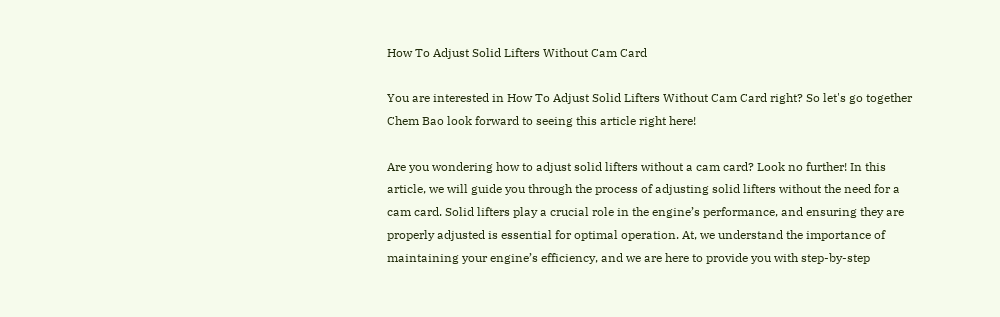How To Adjust Solid Lifters Without Cam Card

You are interested in How To Adjust Solid Lifters Without Cam Card right? So let's go together Chem Bao look forward to seeing this article right here!

Are you wondering how to adjust solid lifters without a cam card? Look no further! In this article, we will guide you through the process of adjusting solid lifters without the need for a cam card. Solid lifters play a crucial role in the engine’s performance, and ensuring they are properly adjusted is essential for optimal operation. At, we understand the importance of maintaining your engine’s efficiency, and we are here to provide you with step-by-step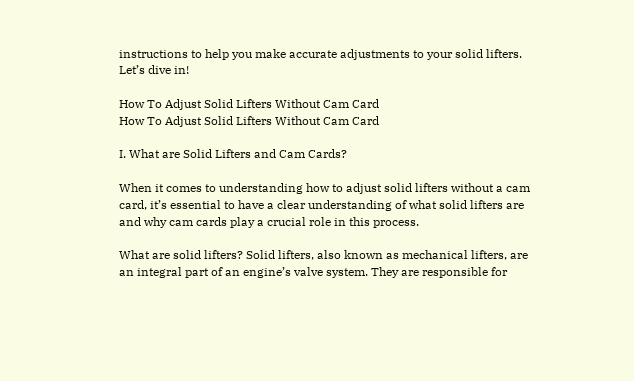instructions to help you make accurate adjustments to your solid lifters. Let’s dive in!

How To Adjust Solid Lifters Without Cam Card
How To Adjust Solid Lifters Without Cam Card

I. What are Solid Lifters and Cam Cards?

When it comes to understanding how to adjust solid lifters without a cam card, it’s essential to have a clear understanding of what solid lifters are and why cam cards play a crucial role in this process.

What are solid lifters? Solid lifters, also known as mechanical lifters, are an integral part of an engine’s valve system. They are responsible for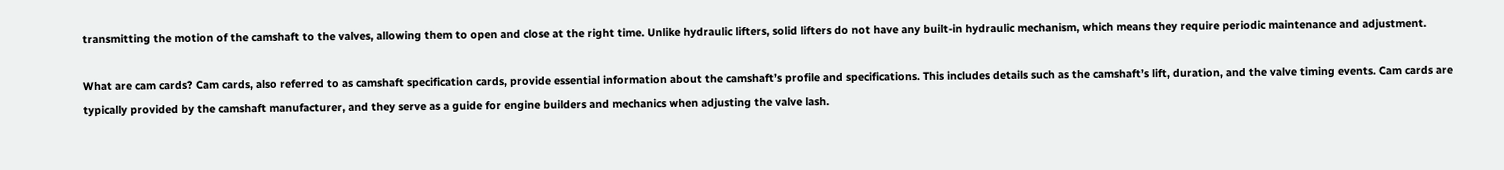transmitting the motion of the camshaft to the valves, allowing them to open and close at the right time. Unlike hydraulic lifters, solid lifters do not have any built-in hydraulic mechanism, which means they require periodic maintenance and adjustment.

What are cam cards? Cam cards, also referred to as camshaft specification cards, provide essential information about the camshaft’s profile and specifications. This includes details such as the camshaft’s lift, duration, and the valve timing events. Cam cards are typically provided by the camshaft manufacturer, and they serve as a guide for engine builders and mechanics when adjusting the valve lash.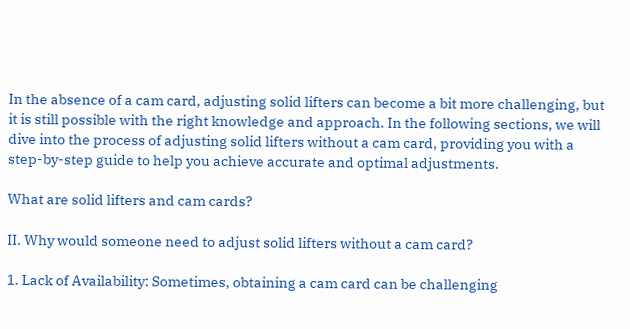In the absence of a cam card, adjusting solid lifters can become a bit more challenging, but it is still possible with the right knowledge and approach. In the following sections, we will dive into the process of adjusting solid lifters without a cam card, providing you with a step-by-step guide to help you achieve accurate and optimal adjustments.

What are solid lifters and cam cards?

II. Why would someone need to adjust solid lifters without a cam card?

1. Lack of Availability: Sometimes, obtaining a cam card can be challenging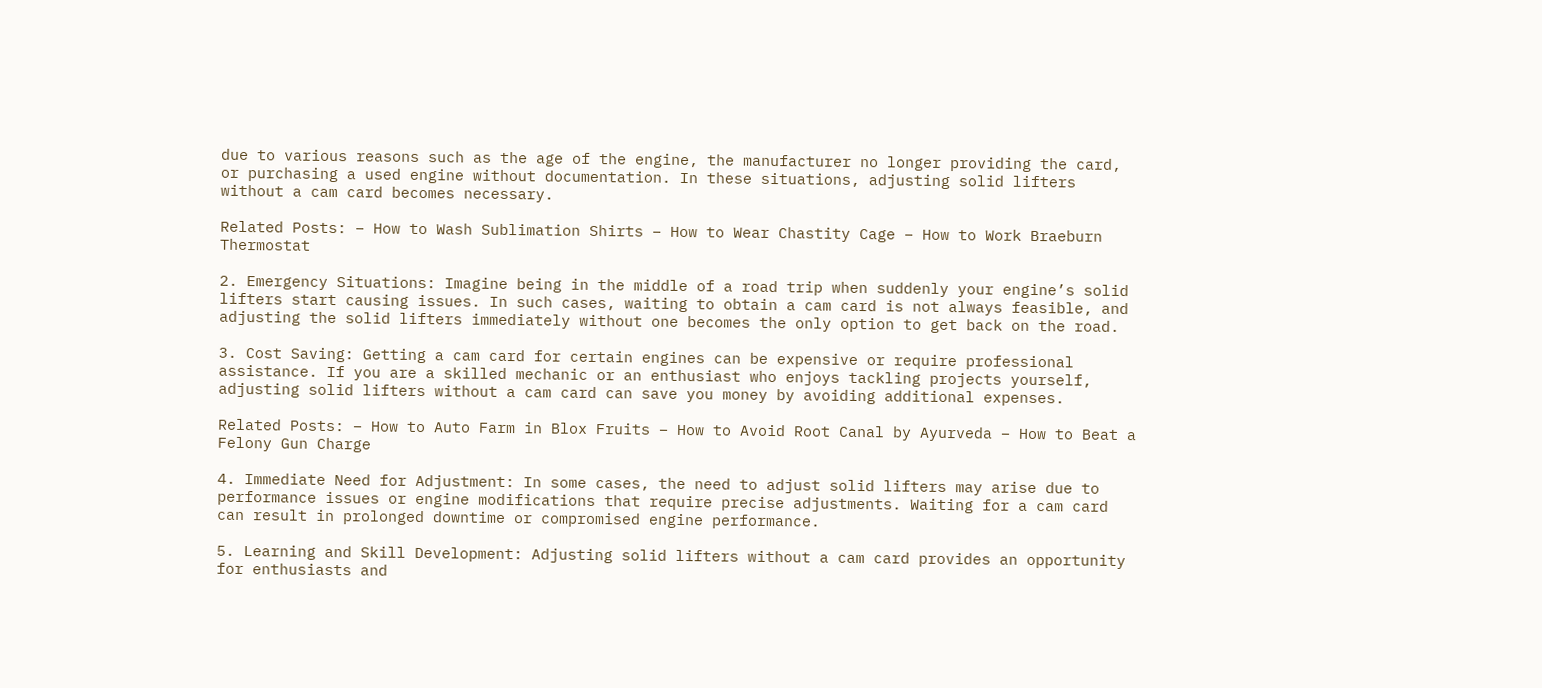due to various reasons such as the age of the engine, the manufacturer no longer providing the card, or purchasing a used engine without documentation. In these situations, adjusting solid lifters without a cam card becomes necessary.

Related Posts: – How to Wash Sublimation Shirts – How to Wear Chastity Cage – How to Work Braeburn Thermostat

2. Emergency Situations: Imagine being in the middle of a road trip when suddenly your engine’s solid lifters start causing issues. In such cases, waiting to obtain a cam card is not always feasible, and adjusting the solid lifters immediately without one becomes the only option to get back on the road.

3. Cost Saving: Getting a cam card for certain engines can be expensive or require professional assistance. If you are a skilled mechanic or an enthusiast who enjoys tackling projects yourself, adjusting solid lifters without a cam card can save you money by avoiding additional expenses.

Related Posts: – How to Auto Farm in Blox Fruits – How to Avoid Root Canal by Ayurveda – How to Beat a Felony Gun Charge

4. Immediate Need for Adjustment: In some cases, the need to adjust solid lifters may arise due to performance issues or engine modifications that require precise adjustments. Waiting for a cam card can result in prolonged downtime or compromised engine performance.

5. Learning and Skill Development: Adjusting solid lifters without a cam card provides an opportunity for enthusiasts and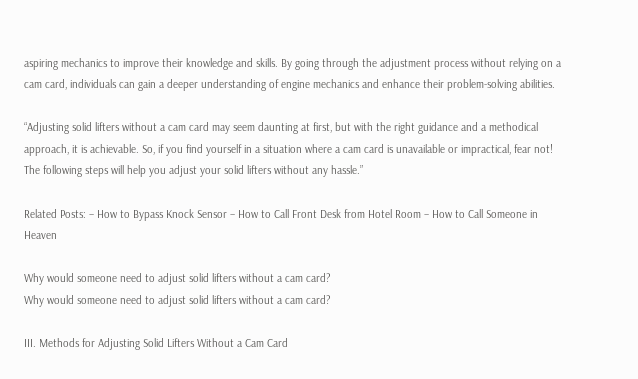aspiring mechanics to improve their knowledge and skills. By going through the adjustment process without relying on a cam card, individuals can gain a deeper understanding of engine mechanics and enhance their problem-solving abilities.

“Adjusting solid lifters without a cam card may seem daunting at first, but with the right guidance and a methodical approach, it is achievable. So, if you find yourself in a situation where a cam card is unavailable or impractical, fear not! The following steps will help you adjust your solid lifters without any hassle.”

Related Posts: – How to Bypass Knock Sensor – How to Call Front Desk from Hotel Room – How to Call Someone in Heaven

Why would someone need to adjust solid lifters without a cam card?
Why would someone need to adjust solid lifters without a cam card?

III. Methods for Adjusting Solid Lifters Without a Cam Card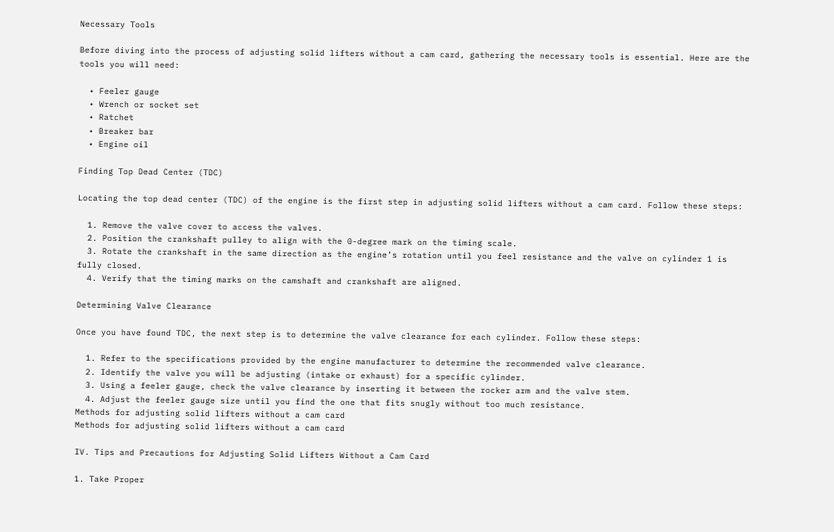Necessary Tools

Before diving into the process of adjusting solid lifters without a cam card, gathering the necessary tools is essential. Here are the tools you will need:

  • Feeler gauge
  • Wrench or socket set
  • Ratchet
  • Breaker bar
  • Engine oil

Finding Top Dead Center (TDC)

Locating the top dead center (TDC) of the engine is the first step in adjusting solid lifters without a cam card. Follow these steps:

  1. Remove the valve cover to access the valves.
  2. Position the crankshaft pulley to align with the 0-degree mark on the timing scale.
  3. Rotate the crankshaft in the same direction as the engine’s rotation until you feel resistance and the valve on cylinder 1 is fully closed.
  4. Verify that the timing marks on the camshaft and crankshaft are aligned.

Determining Valve Clearance

Once you have found TDC, the next step is to determine the valve clearance for each cylinder. Follow these steps:

  1. Refer to the specifications provided by the engine manufacturer to determine the recommended valve clearance.
  2. Identify the valve you will be adjusting (intake or exhaust) for a specific cylinder.
  3. Using a feeler gauge, check the valve clearance by inserting it between the rocker arm and the valve stem.
  4. Adjust the feeler gauge size until you find the one that fits snugly without too much resistance.
Methods for adjusting solid lifters without a cam card
Methods for adjusting solid lifters without a cam card

IV. Tips and Precautions for Adjusting Solid Lifters Without a Cam Card

1. Take Proper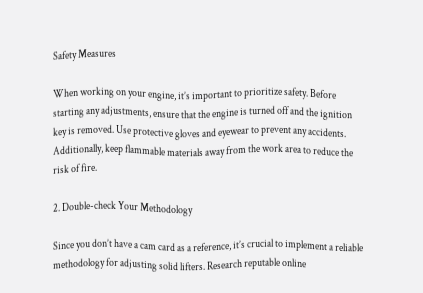Safety Measures

When working on your engine, it’s important to prioritize safety. Before starting any adjustments, ensure that the engine is turned off and the ignition key is removed. Use protective gloves and eyewear to prevent any accidents. Additionally, keep flammable materials away from the work area to reduce the risk of fire.

2. Double-check Your Methodology

Since you don’t have a cam card as a reference, it’s crucial to implement a reliable methodology for adjusting solid lifters. Research reputable online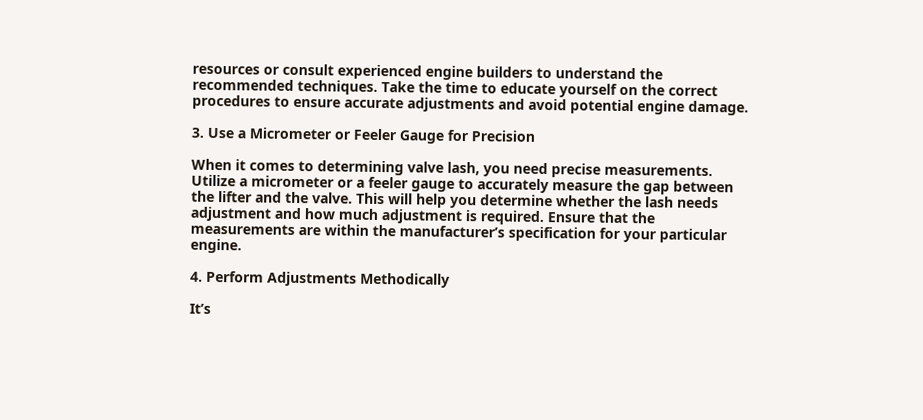resources or consult experienced engine builders to understand the recommended techniques. Take the time to educate yourself on the correct procedures to ensure accurate adjustments and avoid potential engine damage.

3. Use a Micrometer or Feeler Gauge for Precision

When it comes to determining valve lash, you need precise measurements. Utilize a micrometer or a feeler gauge to accurately measure the gap between the lifter and the valve. This will help you determine whether the lash needs adjustment and how much adjustment is required. Ensure that the measurements are within the manufacturer’s specification for your particular engine.

4. Perform Adjustments Methodically

It’s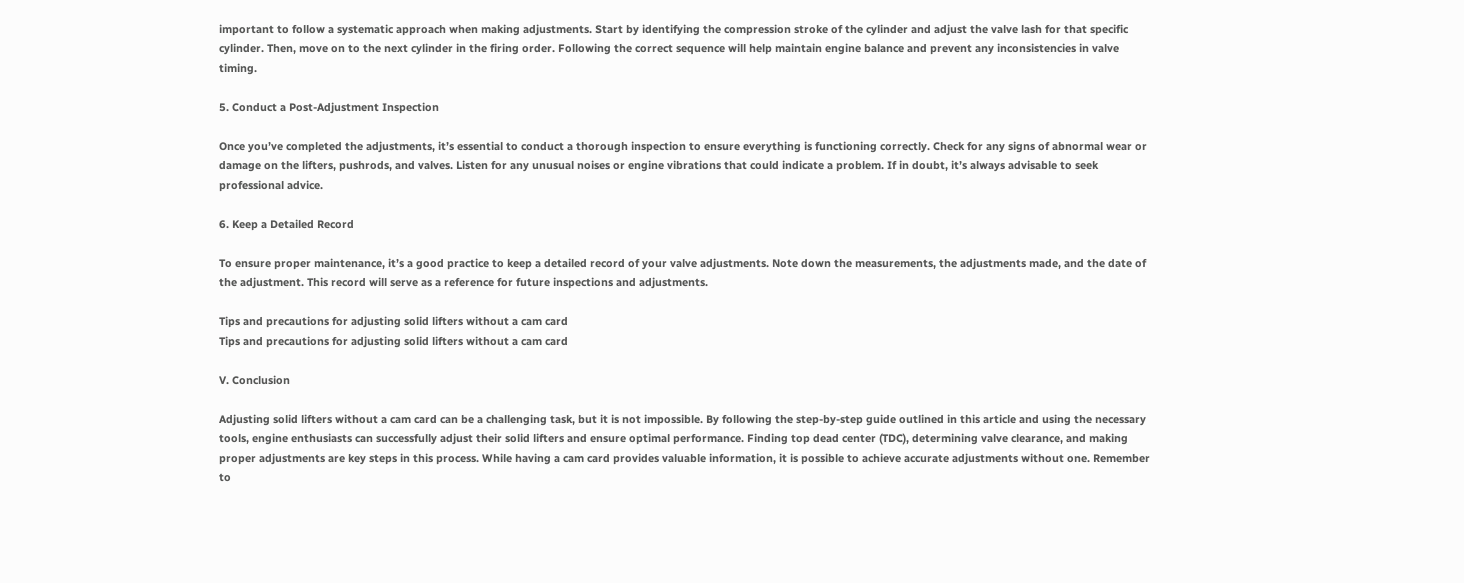important to follow a systematic approach when making adjustments. Start by identifying the compression stroke of the cylinder and adjust the valve lash for that specific cylinder. Then, move on to the next cylinder in the firing order. Following the correct sequence will help maintain engine balance and prevent any inconsistencies in valve timing.

5. Conduct a Post-Adjustment Inspection

Once you’ve completed the adjustments, it’s essential to conduct a thorough inspection to ensure everything is functioning correctly. Check for any signs of abnormal wear or damage on the lifters, pushrods, and valves. Listen for any unusual noises or engine vibrations that could indicate a problem. If in doubt, it’s always advisable to seek professional advice.

6. Keep a Detailed Record

To ensure proper maintenance, it’s a good practice to keep a detailed record of your valve adjustments. Note down the measurements, the adjustments made, and the date of the adjustment. This record will serve as a reference for future inspections and adjustments.

Tips and precautions for adjusting solid lifters without a cam card
Tips and precautions for adjusting solid lifters without a cam card

V. Conclusion

Adjusting solid lifters without a cam card can be a challenging task, but it is not impossible. By following the step-by-step guide outlined in this article and using the necessary tools, engine enthusiasts can successfully adjust their solid lifters and ensure optimal performance. Finding top dead center (TDC), determining valve clearance, and making proper adjustments are key steps in this process. While having a cam card provides valuable information, it is possible to achieve accurate adjustments without one. Remember to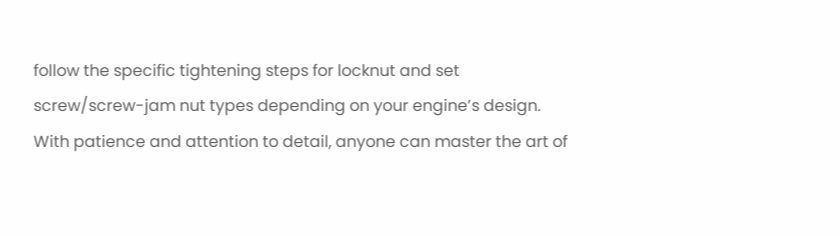follow the specific tightening steps for locknut and set screw/screw-jam nut types depending on your engine’s design. With patience and attention to detail, anyone can master the art of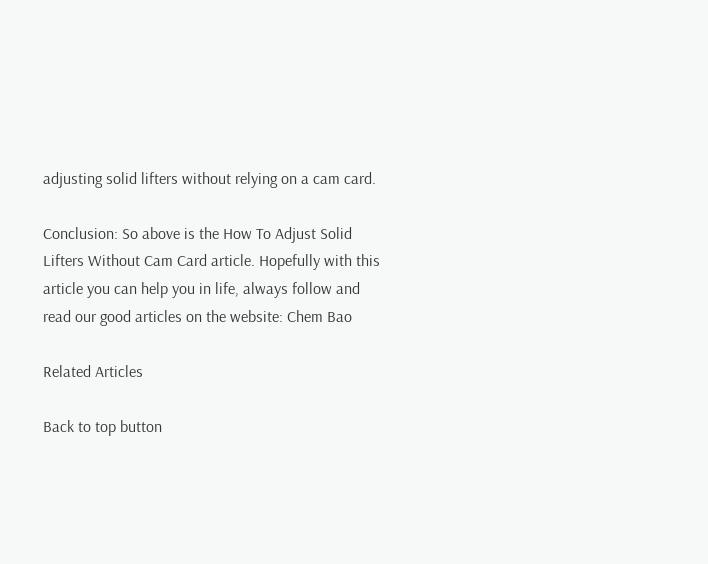adjusting solid lifters without relying on a cam card.

Conclusion: So above is the How To Adjust Solid Lifters Without Cam Card article. Hopefully with this article you can help you in life, always follow and read our good articles on the website: Chem Bao

Related Articles

Back to top button